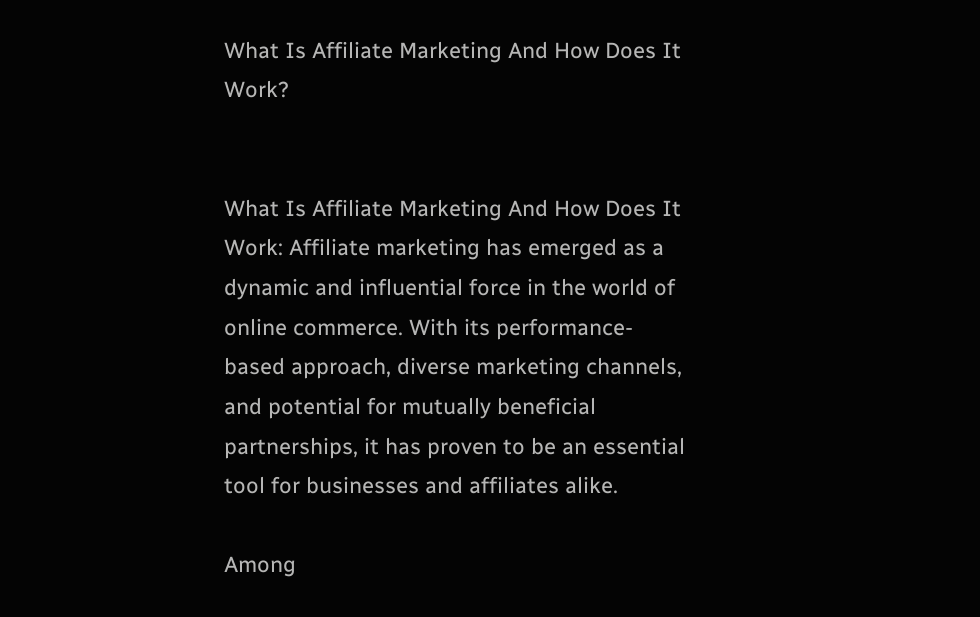What Is Affiliate Marketing And How Does It Work?


What Is Affiliate Marketing And How Does It Work: Affiliate marketing has emerged as a dynamic and influential force in the world of online commerce. With its performance-based approach, diverse marketing channels, and potential for mutually beneficial partnerships, it has proven to be an essential tool for businesses and affiliates alike.

Among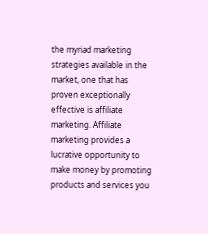the myriad marketing strategies available in the market, one that has proven exceptionally effective is affiliate marketing. Affiliate marketing provides a lucrative opportunity to make money by promoting products and services you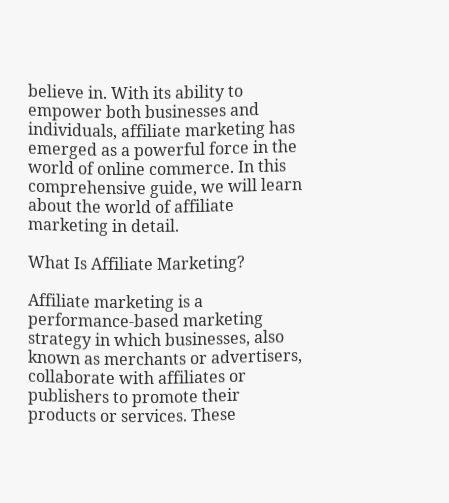believe in. With its ability to empower both businesses and individuals, affiliate marketing has emerged as a powerful force in the world of online commerce. In this comprehensive guide, we will learn about the world of affiliate marketing in detail.

What Is Affiliate Marketing?

Affiliate marketing is a performance-based marketing strategy in which businesses, also known as merchants or advertisers, collaborate with affiliates or publishers to promote their products or services. These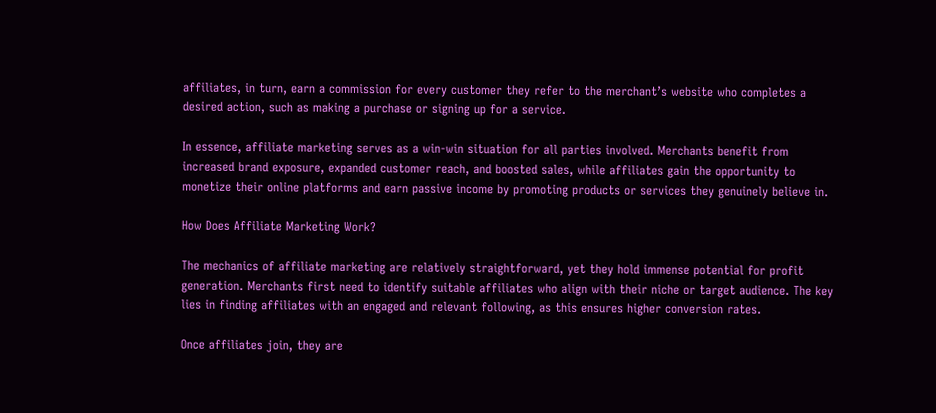affiliates, in turn, earn a commission for every customer they refer to the merchant’s website who completes a desired action, such as making a purchase or signing up for a service.

In essence, affiliate marketing serves as a win-win situation for all parties involved. Merchants benefit from increased brand exposure, expanded customer reach, and boosted sales, while affiliates gain the opportunity to monetize their online platforms and earn passive income by promoting products or services they genuinely believe in.

How Does Affiliate Marketing Work?

The mechanics of affiliate marketing are relatively straightforward, yet they hold immense potential for profit generation. Merchants first need to identify suitable affiliates who align with their niche or target audience. The key lies in finding affiliates with an engaged and relevant following, as this ensures higher conversion rates.

Once affiliates join, they are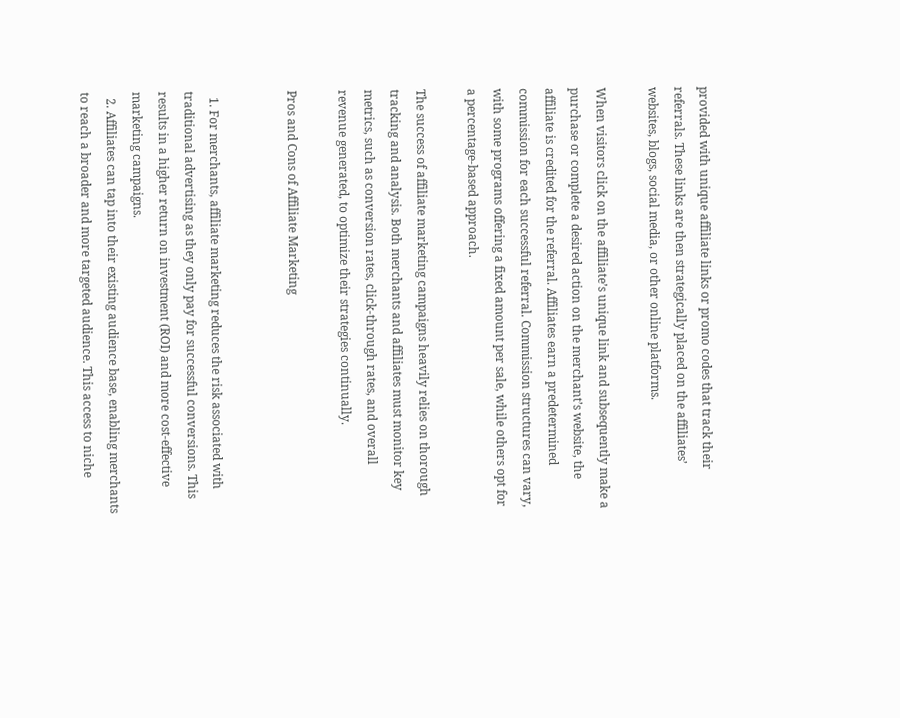provided with unique affiliate links or promo codes that track their referrals. These links are then strategically placed on the affiliates’ websites, blogs, social media, or other online platforms.

When visitors click on the affiliate’s unique link and subsequently make a purchase or complete a desired action on the merchant’s website, the affiliate is credited for the referral. Affiliates earn a predetermined commission for each successful referral. Commission structures can vary, with some programs offering a fixed amount per sale, while others opt for a percentage-based approach.

The success of affiliate marketing campaigns heavily relies on thorough tracking and analysis. Both merchants and affiliates must monitor key metrics, such as conversion rates, click-through rates, and overall revenue generated, to optimize their strategies continually.

Pros and Cons of Affiliate Marketing


  1. For merchants, affiliate marketing reduces the risk associated with traditional advertising as they only pay for successful conversions. This results in a higher return on investment (ROI) and more cost-effective marketing campaigns.
  2. Affiliates can tap into their existing audience base, enabling merchants to reach a broader and more targeted audience. This access to niche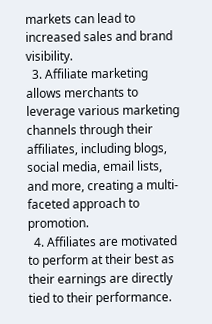markets can lead to increased sales and brand visibility.
  3. Affiliate marketing allows merchants to leverage various marketing channels through their affiliates, including blogs, social media, email lists, and more, creating a multi-faceted approach to promotion.
  4. Affiliates are motivated to perform at their best as their earnings are directly tied to their performance.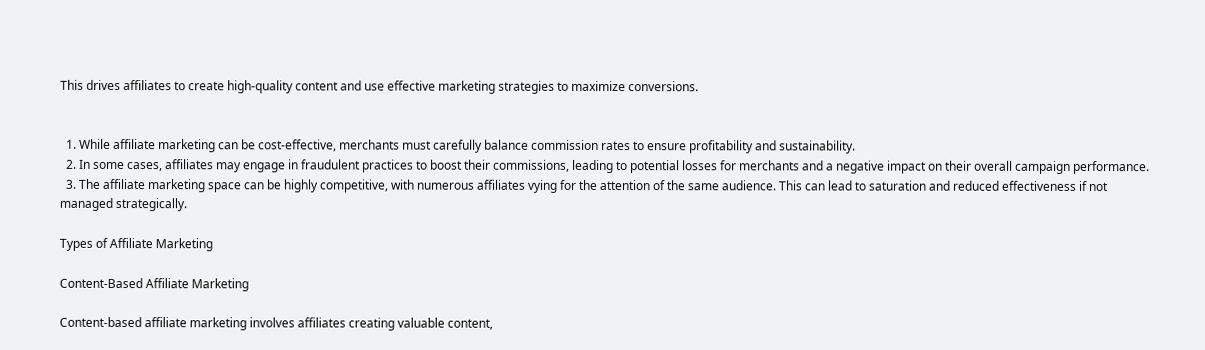This drives affiliates to create high-quality content and use effective marketing strategies to maximize conversions.


  1. While affiliate marketing can be cost-effective, merchants must carefully balance commission rates to ensure profitability and sustainability.
  2. In some cases, affiliates may engage in fraudulent practices to boost their commissions, leading to potential losses for merchants and a negative impact on their overall campaign performance.
  3. The affiliate marketing space can be highly competitive, with numerous affiliates vying for the attention of the same audience. This can lead to saturation and reduced effectiveness if not managed strategically.

Types of Affiliate Marketing

Content-Based Affiliate Marketing

Content-based affiliate marketing involves affiliates creating valuable content,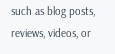such as blog posts, reviews, videos, or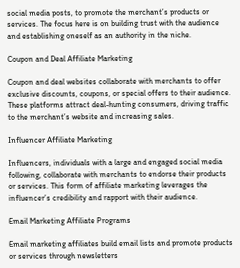social media posts, to promote the merchant’s products or services. The focus here is on building trust with the audience and establishing oneself as an authority in the niche.

Coupon and Deal Affiliate Marketing

Coupon and deal websites collaborate with merchants to offer exclusive discounts, coupons, or special offers to their audience. These platforms attract deal-hunting consumers, driving traffic to the merchant’s website and increasing sales.

Influencer Affiliate Marketing

Influencers, individuals with a large and engaged social media following, collaborate with merchants to endorse their products or services. This form of affiliate marketing leverages the influencer’s credibility and rapport with their audience.

Email Marketing Affiliate Programs

Email marketing affiliates build email lists and promote products or services through newsletters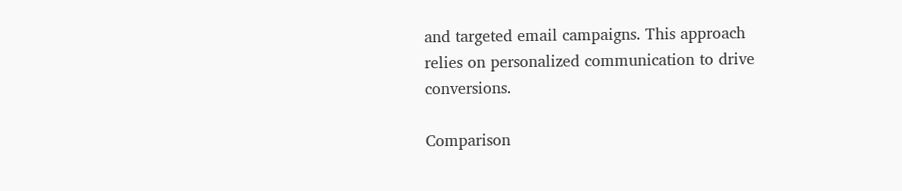and targeted email campaigns. This approach relies on personalized communication to drive conversions.

Comparison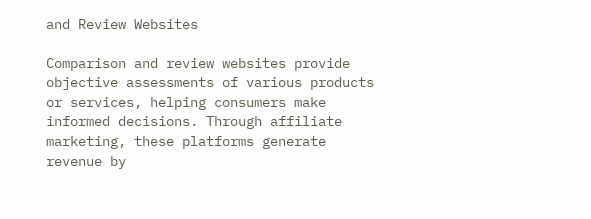and Review Websites

Comparison and review websites provide objective assessments of various products or services, helping consumers make informed decisions. Through affiliate marketing, these platforms generate revenue by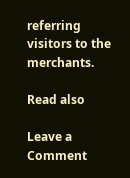referring visitors to the merchants.

Read also

Leave a Comment